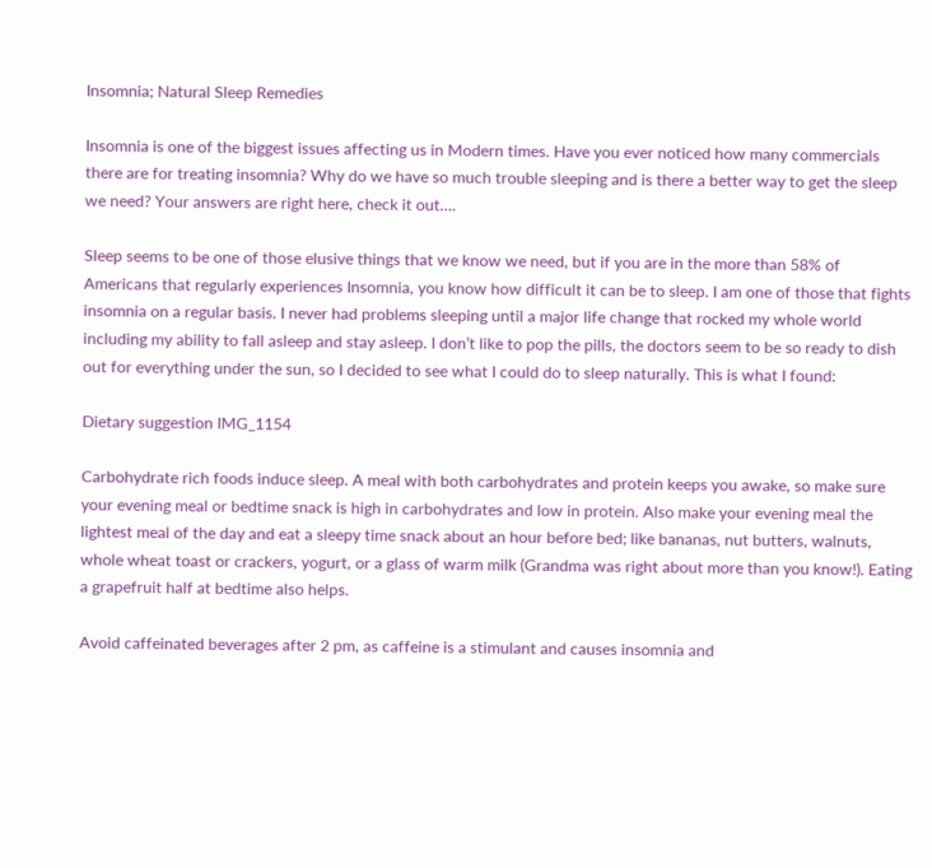Insomnia; Natural Sleep Remedies

Insomnia is one of the biggest issues affecting us in Modern times. Have you ever noticed how many commercials there are for treating insomnia? Why do we have so much trouble sleeping and is there a better way to get the sleep we need? Your answers are right here, check it out….

Sleep seems to be one of those elusive things that we know we need, but if you are in the more than 58% of Americans that regularly experiences Insomnia, you know how difficult it can be to sleep. I am one of those that fights insomnia on a regular basis. I never had problems sleeping until a major life change that rocked my whole world including my ability to fall asleep and stay asleep. I don’t like to pop the pills, the doctors seem to be so ready to dish out for everything under the sun, so I decided to see what I could do to sleep naturally. This is what I found:

Dietary suggestion IMG_1154

Carbohydrate rich foods induce sleep. A meal with both carbohydrates and protein keeps you awake, so make sure your evening meal or bedtime snack is high in carbohydrates and low in protein. Also make your evening meal the lightest meal of the day and eat a sleepy time snack about an hour before bed; like bananas, nut butters, walnuts, whole wheat toast or crackers, yogurt, or a glass of warm milk (Grandma was right about more than you know!). Eating a grapefruit half at bedtime also helps.

Avoid caffeinated beverages after 2 pm, as caffeine is a stimulant and causes insomnia and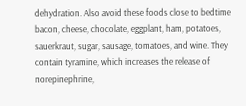dehydration. Also avoid these foods close to bedtime bacon, cheese, chocolate, eggplant, ham, potatoes, sauerkraut, sugar, sausage, tomatoes, and wine. They contain tyramine, which increases the release of norepinephrine,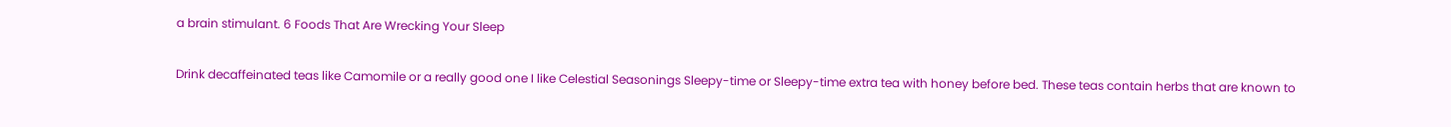a brain stimulant. 6 Foods That Are Wrecking Your Sleep

Drink decaffeinated teas like Camomile or a really good one I like Celestial Seasonings Sleepy-time or Sleepy-time extra tea with honey before bed. These teas contain herbs that are known to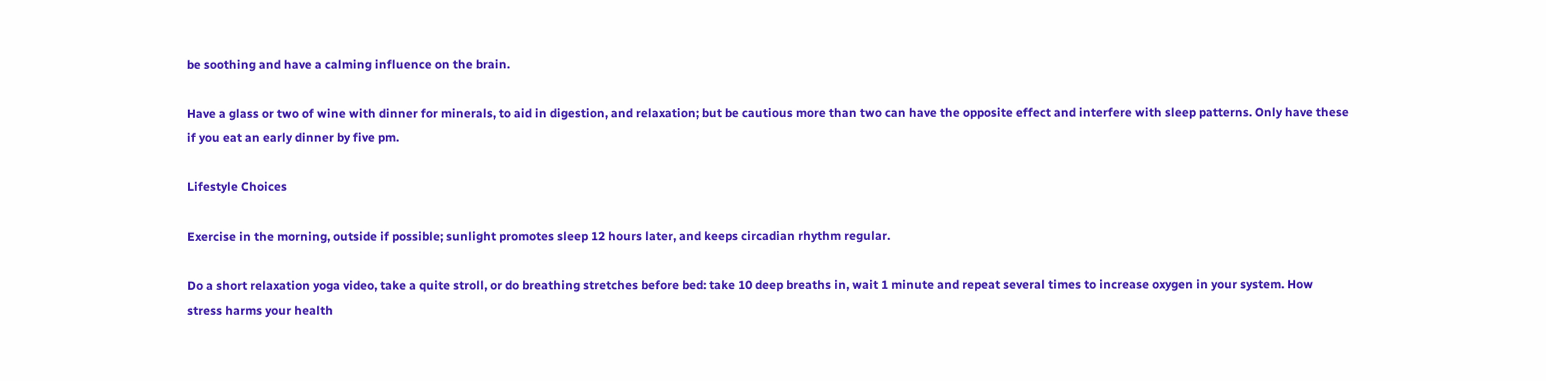be soothing and have a calming influence on the brain.

Have a glass or two of wine with dinner for minerals, to aid in digestion, and relaxation; but be cautious more than two can have the opposite effect and interfere with sleep patterns. Only have these if you eat an early dinner by five pm.

Lifestyle Choices

Exercise in the morning, outside if possible; sunlight promotes sleep 12 hours later, and keeps circadian rhythm regular.

Do a short relaxation yoga video, take a quite stroll, or do breathing stretches before bed: take 10 deep breaths in, wait 1 minute and repeat several times to increase oxygen in your system. How stress harms your health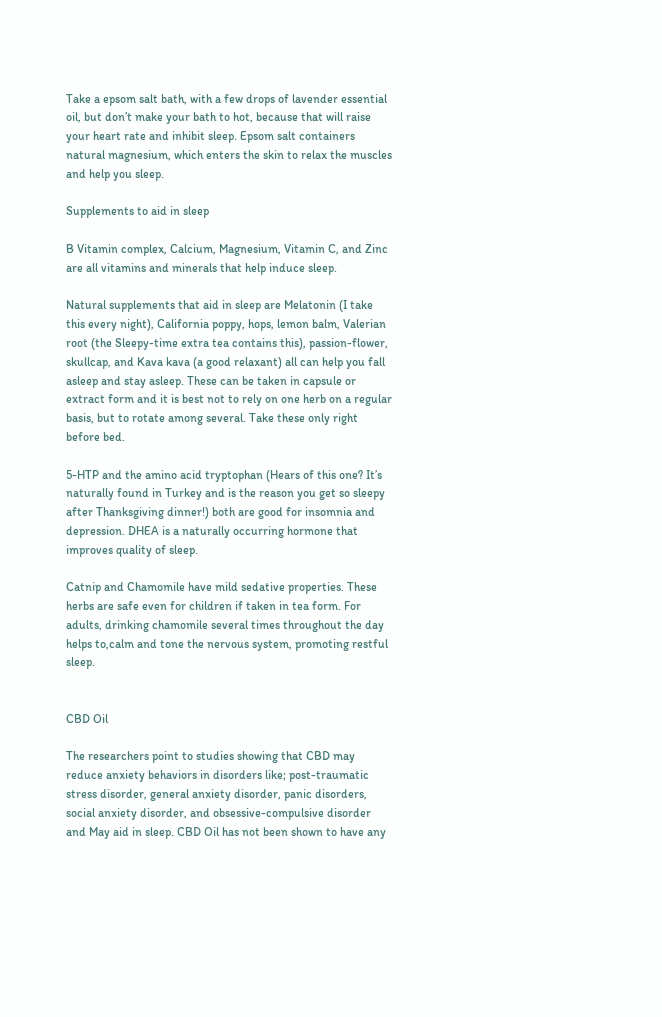Take a epsom salt bath, with a few drops of lavender essential oil, but don’t make your bath to hot, because that will raise your heart rate and inhibit sleep. Epsom salt containers natural magnesium, which enters the skin to relax the muscles and help you sleep.

Supplements to aid in sleep

B Vitamin complex, Calcium, Magnesium, Vitamin C, and Zinc are all vitamins and minerals that help induce sleep.

Natural supplements that aid in sleep are Melatonin (I take this every night), California poppy, hops, lemon balm, Valerian root (the Sleepy-time extra tea contains this), passion-flower, skullcap, and Kava kava (a good relaxant) all can help you fall asleep and stay asleep. These can be taken in capsule or extract form and it is best not to rely on one herb on a regular basis, but to rotate among several. Take these only right before bed.

5-HTP and the amino acid tryptophan (Hears of this one? It’s naturally found in Turkey and is the reason you get so sleepy after Thanksgiving dinner!) both are good for insomnia and depression. DHEA is a naturally occurring hormone that improves quality of sleep.

Catnip and Chamomile have mild sedative properties. These herbs are safe even for children if taken in tea form. For adults, drinking chamomile several times throughout the day helps to,calm and tone the nervous system, promoting restful sleep.


CBD Oil

The researchers point to studies showing that CBD may reduce anxiety behaviors in disorders like; post-traumatic stress disorder, general anxiety disorder, panic disorders, social anxiety disorder, and obsessive-compulsive disorder and May aid in sleep. CBD Oil has not been shown to have any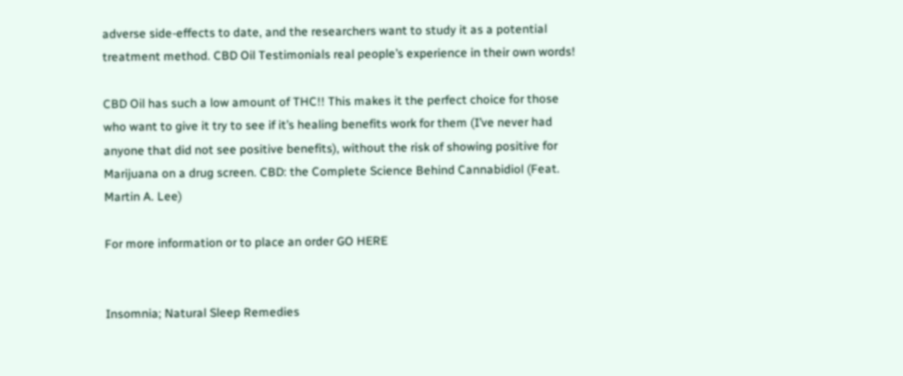adverse side-effects to date, and the researchers want to study it as a potential treatment method. CBD Oil Testimonials real people’s experience in their own words!

CBD Oil has such a low amount of THC!! This makes it the perfect choice for those who want to give it try to see if it’s healing benefits work for them (I’ve never had anyone that did not see positive benefits), without the risk of showing positive for Marijuana on a drug screen. CBD: the Complete Science Behind Cannabidiol (Feat. Martin A. Lee)

For more information or to place an order GO HERE


Insomnia; Natural Sleep Remedies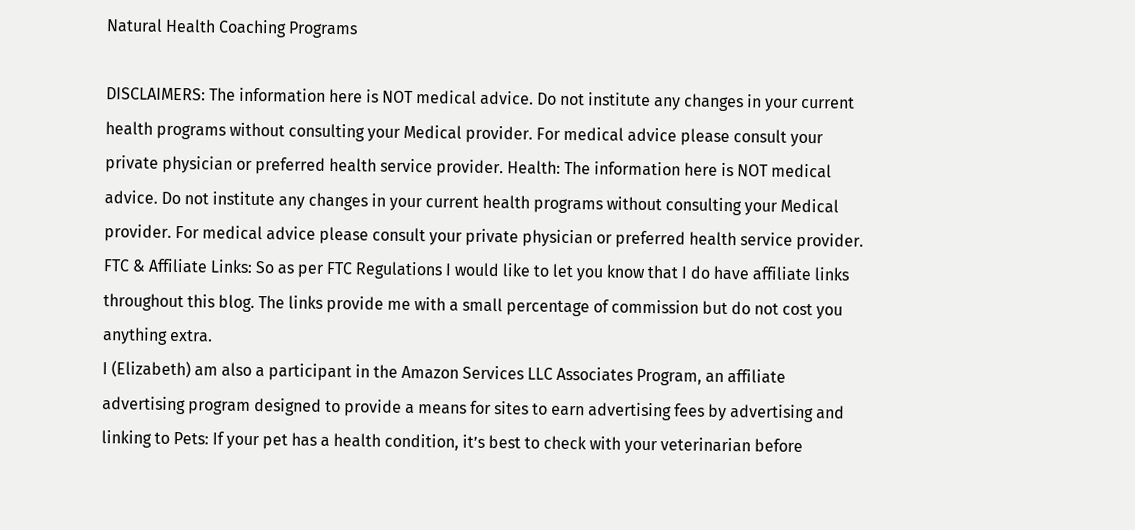Natural Health Coaching Programs

DISCLAIMERS: The information here is NOT medical advice. Do not institute any changes in your current health programs without consulting your Medical provider. For medical advice please consult your private physician or preferred health service provider. Health: The information here is NOT medical advice. Do not institute any changes in your current health programs without consulting your Medical provider. For medical advice please consult your private physician or preferred health service provider. FTC & Affiliate Links: So as per FTC Regulations I would like to let you know that I do have affiliate links throughout this blog. The links provide me with a small percentage of commission but do not cost you anything extra.
I (Elizabeth) am also a participant in the Amazon Services LLC Associates Program, an affiliate advertising program designed to provide a means for sites to earn advertising fees by advertising and linking to Pets: If your pet has a health condition, it’s best to check with your veterinarian before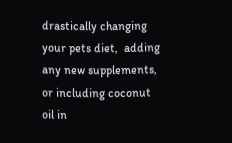drastically changing your pets diet,  adding any new supplements, or including coconut oil in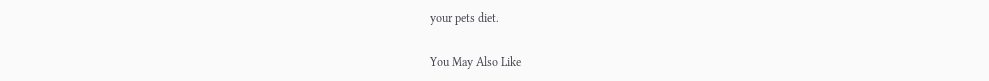your pets diet.

You May Also Like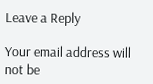Leave a Reply

Your email address will not be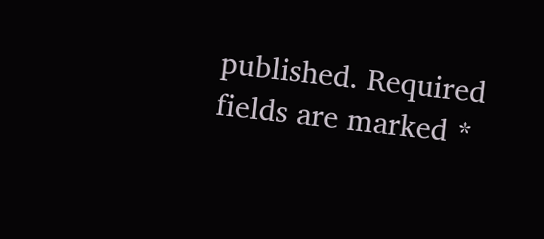published. Required fields are marked *